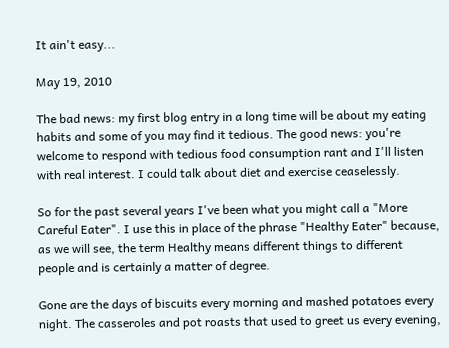It ain't easy...

May 19, 2010

The bad news: my first blog entry in a long time will be about my eating habits and some of you may find it tedious. The good news: you're welcome to respond with tedious food consumption rant and I'll listen with real interest. I could talk about diet and exercise ceaselessly.

So for the past several years I've been what you might call a "More Careful Eater". I use this in place of the phrase "Healthy Eater" because, as we will see, the term Healthy means different things to different people and is certainly a matter of degree.

Gone are the days of biscuits every morning and mashed potatoes every night. The casseroles and pot roasts that used to greet us every evening,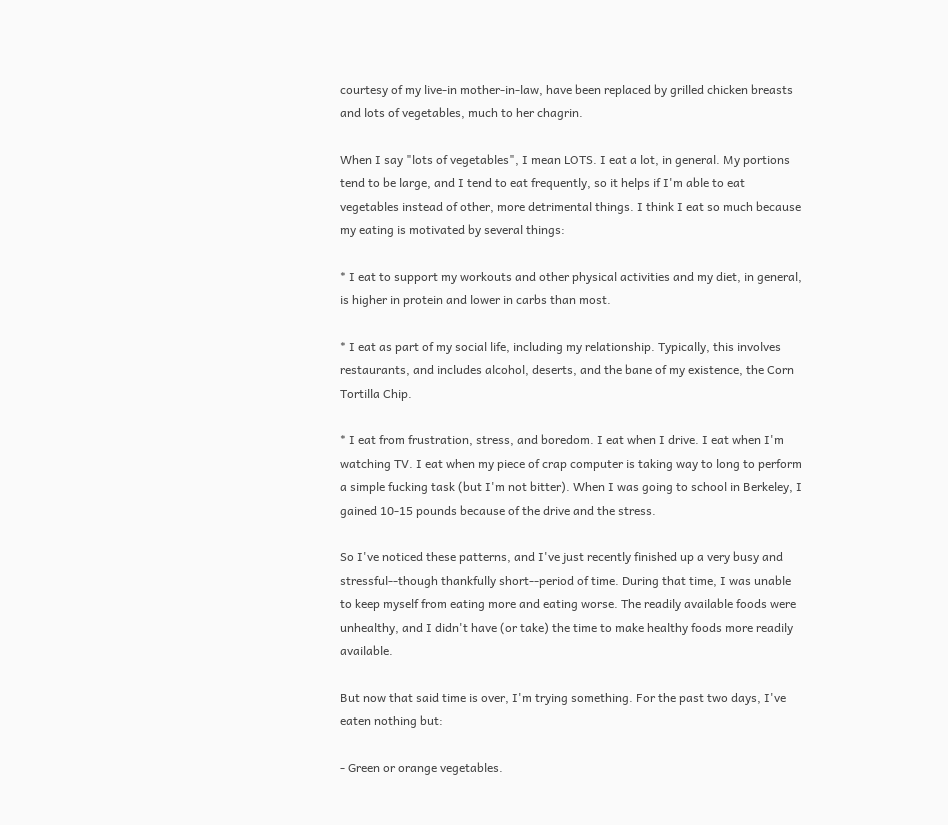courtesy of my live-in mother-in-law, have been replaced by grilled chicken breasts and lots of vegetables, much to her chagrin.

When I say "lots of vegetables", I mean LOTS. I eat a lot, in general. My portions tend to be large, and I tend to eat frequently, so it helps if I'm able to eat vegetables instead of other, more detrimental things. I think I eat so much because my eating is motivated by several things:

* I eat to support my workouts and other physical activities and my diet, in general, is higher in protein and lower in carbs than most.

* I eat as part of my social life, including my relationship. Typically, this involves restaurants, and includes alcohol, deserts, and the bane of my existence, the Corn Tortilla Chip.

* I eat from frustration, stress, and boredom. I eat when I drive. I eat when I'm watching TV. I eat when my piece of crap computer is taking way to long to perform a simple fucking task (but I'm not bitter). When I was going to school in Berkeley, I gained 10-15 pounds because of the drive and the stress.

So I've noticed these patterns, and I've just recently finished up a very busy and stressful--though thankfully short--period of time. During that time, I was unable to keep myself from eating more and eating worse. The readily available foods were unhealthy, and I didn't have (or take) the time to make healthy foods more readily available.

But now that said time is over, I'm trying something. For the past two days, I've eaten nothing but:

- Green or orange vegetables.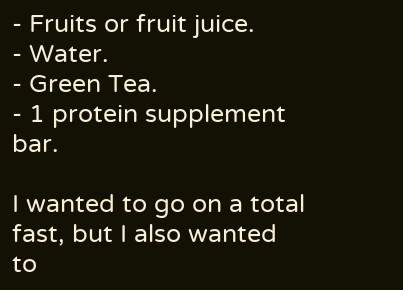- Fruits or fruit juice.
- Water.
- Green Tea.
- 1 protein supplement bar.

I wanted to go on a total fast, but I also wanted to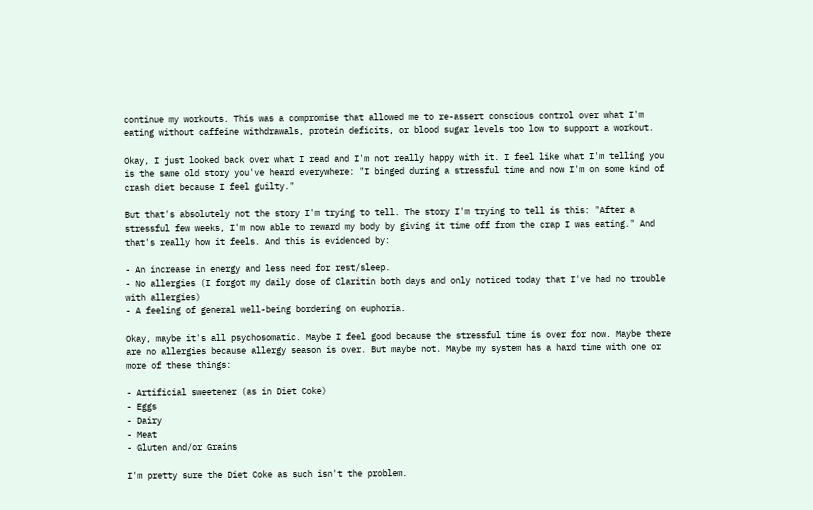continue my workouts. This was a compromise that allowed me to re-assert conscious control over what I'm eating without caffeine withdrawals, protein deficits, or blood sugar levels too low to support a workout.

Okay, I just looked back over what I read and I'm not really happy with it. I feel like what I'm telling you is the same old story you've heard everywhere: "I binged during a stressful time and now I'm on some kind of crash diet because I feel guilty."

But that's absolutely not the story I'm trying to tell. The story I'm trying to tell is this: "After a stressful few weeks, I'm now able to reward my body by giving it time off from the crap I was eating." And that's really how it feels. And this is evidenced by:

- An increase in energy and less need for rest/sleep.
- No allergies (I forgot my daily dose of Claritin both days and only noticed today that I've had no trouble with allergies)
- A feeling of general well-being bordering on euphoria.

Okay, maybe it's all psychosomatic. Maybe I feel good because the stressful time is over for now. Maybe there are no allergies because allergy season is over. But maybe not. Maybe my system has a hard time with one or more of these things:

- Artificial sweetener (as in Diet Coke)
- Eggs
- Dairy
- Meat
- Gluten and/or Grains

I'm pretty sure the Diet Coke as such isn't the problem.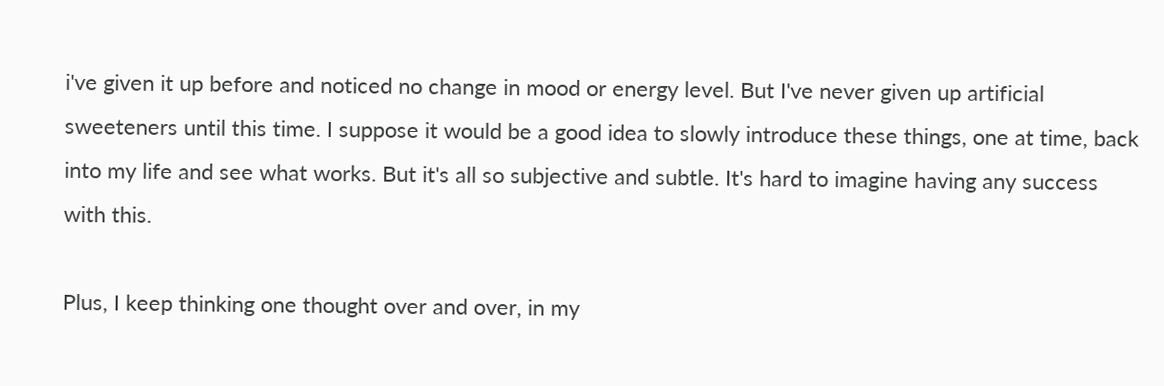i've given it up before and noticed no change in mood or energy level. But I've never given up artificial sweeteners until this time. I suppose it would be a good idea to slowly introduce these things, one at time, back into my life and see what works. But it's all so subjective and subtle. It's hard to imagine having any success with this.

Plus, I keep thinking one thought over and over, in my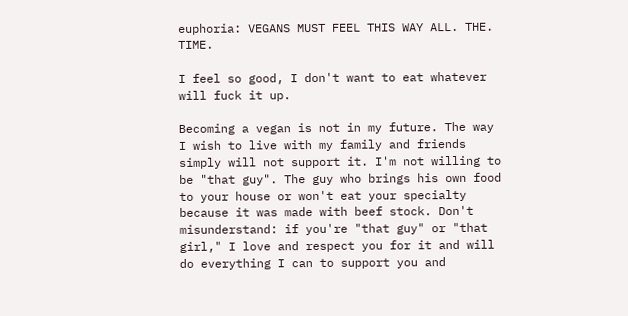euphoria: VEGANS MUST FEEL THIS WAY ALL. THE. TIME.

I feel so good, I don't want to eat whatever will fuck it up.

Becoming a vegan is not in my future. The way I wish to live with my family and friends simply will not support it. I'm not willing to be "that guy". The guy who brings his own food to your house or won't eat your specialty because it was made with beef stock. Don't misunderstand: if you're "that guy" or "that girl," I love and respect you for it and will do everything I can to support you and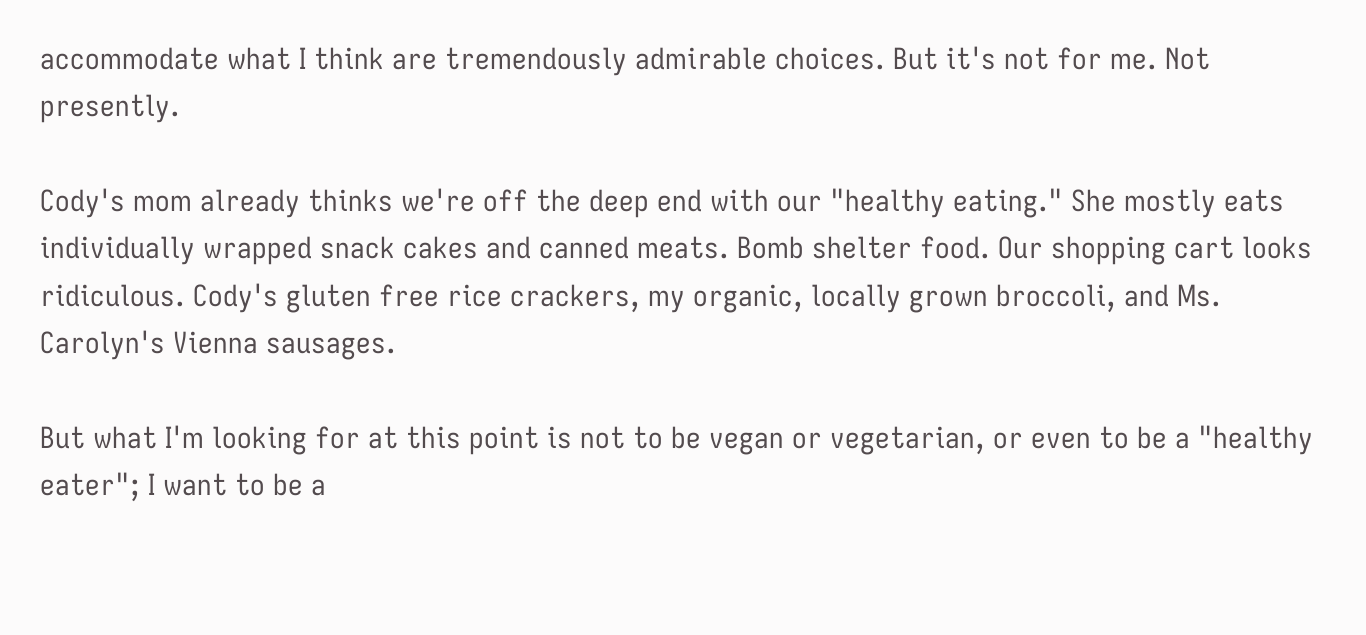accommodate what I think are tremendously admirable choices. But it's not for me. Not presently.

Cody's mom already thinks we're off the deep end with our "healthy eating." She mostly eats individually wrapped snack cakes and canned meats. Bomb shelter food. Our shopping cart looks ridiculous. Cody's gluten free rice crackers, my organic, locally grown broccoli, and Ms. Carolyn's Vienna sausages.

But what I'm looking for at this point is not to be vegan or vegetarian, or even to be a "healthy eater"; I want to be a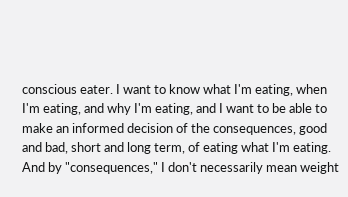conscious eater. I want to know what I'm eating, when I'm eating, and why I'm eating, and I want to be able to make an informed decision of the consequences, good and bad, short and long term, of eating what I'm eating. And by "consequences," I don't necessarily mean weight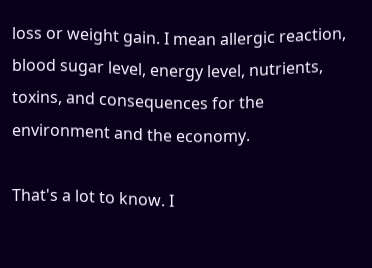loss or weight gain. I mean allergic reaction, blood sugar level, energy level, nutrients, toxins, and consequences for the environment and the economy.

That's a lot to know. I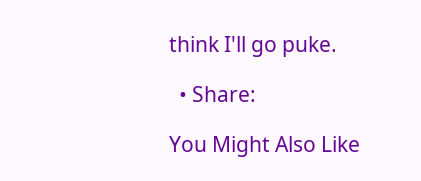think I'll go puke.

  • Share:

You Might Also Like